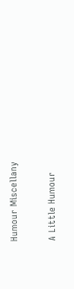Humour Miscellany

A Little Humour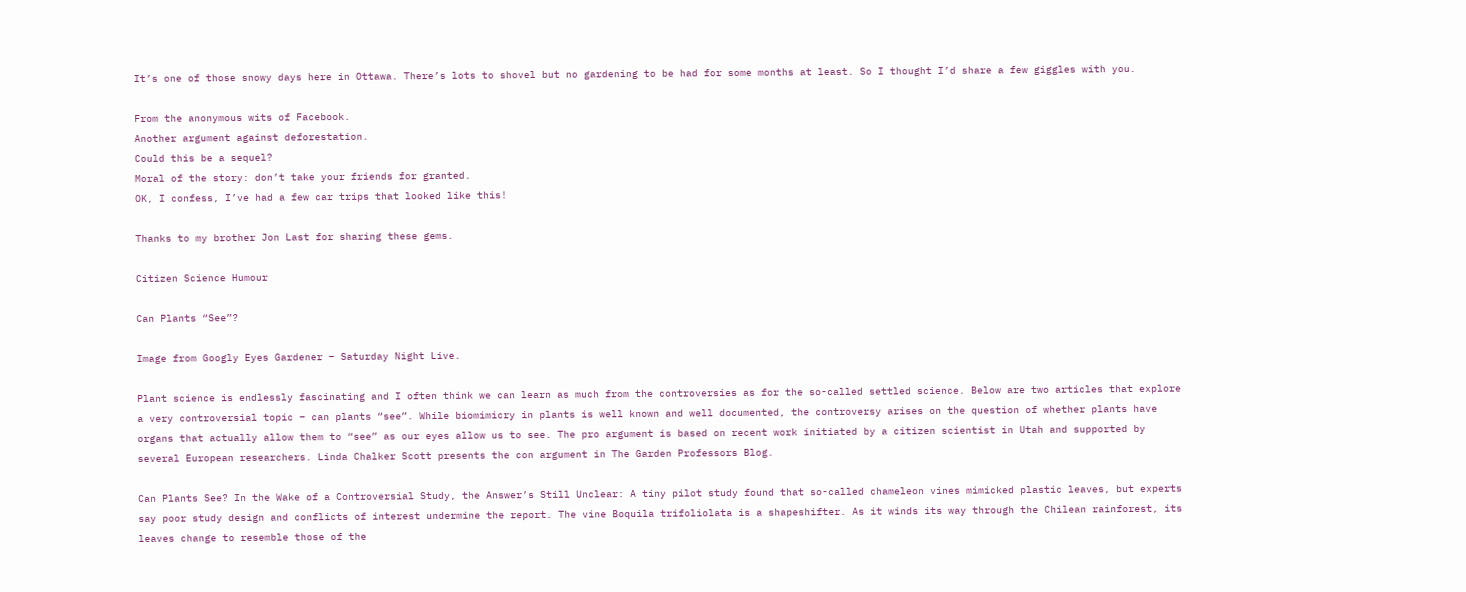It’s one of those snowy days here in Ottawa. There’s lots to shovel but no gardening to be had for some months at least. So I thought I’d share a few giggles with you.

From the anonymous wits of Facebook.
Another argument against deforestation.
Could this be a sequel?
Moral of the story: don’t take your friends for granted.
OK, I confess, I’ve had a few car trips that looked like this!

Thanks to my brother Jon Last for sharing these gems.

Citizen Science Humour

Can Plants “See”?

Image from Googly Eyes Gardener – Saturday Night Live.

Plant science is endlessly fascinating and I often think we can learn as much from the controversies as for the so-called settled science. Below are two articles that explore a very controversial topic – can plants “see”. While biomimicry in plants is well known and well documented, the controversy arises on the question of whether plants have organs that actually allow them to “see” as our eyes allow us to see. The pro argument is based on recent work initiated by a citizen scientist in Utah and supported by several European researchers. Linda Chalker Scott presents the con argument in The Garden Professors Blog.

Can Plants See? In the Wake of a Controversial Study, the Answer’s Still Unclear: A tiny pilot study found that so-called chameleon vines mimicked plastic leaves, but experts say poor study design and conflicts of interest undermine the report. The vine Boquila trifoliolata is a shapeshifter. As it winds its way through the Chilean rainforest, its leaves change to resemble those of the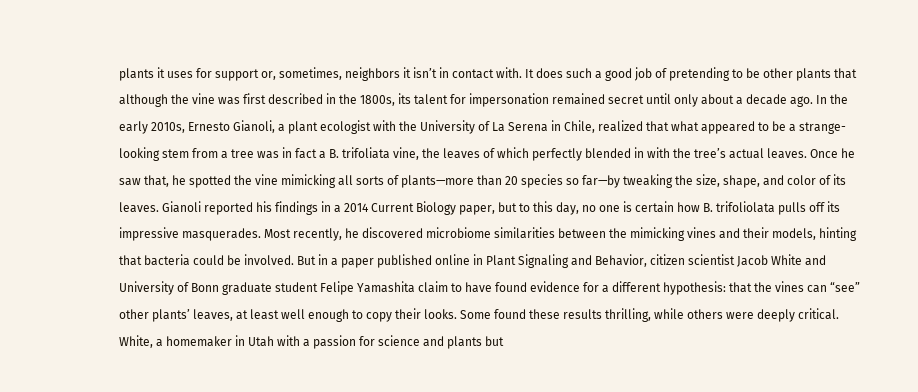plants it uses for support or, sometimes, neighbors it isn’t in contact with. It does such a good job of pretending to be other plants that although the vine was first described in the 1800s, its talent for impersonation remained secret until only about a decade ago. In the early 2010s, Ernesto Gianoli, a plant ecologist with the University of La Serena in Chile, realized that what appeared to be a strange-looking stem from a tree was in fact a B. trifoliata vine, the leaves of which perfectly blended in with the tree’s actual leaves. Once he saw that, he spotted the vine mimicking all sorts of plants—more than 20 species so far—by tweaking the size, shape, and color of its leaves. Gianoli reported his findings in a 2014 Current Biology paper, but to this day, no one is certain how B. trifoliolata pulls off its impressive masquerades. Most recently, he discovered microbiome similarities between the mimicking vines and their models, hinting that bacteria could be involved. But in a paper published online in Plant Signaling and Behavior, citizen scientist Jacob White and University of Bonn graduate student Felipe Yamashita claim to have found evidence for a different hypothesis: that the vines can “see” other plants’ leaves, at least well enough to copy their looks. Some found these results thrilling, while others were deeply critical. White, a homemaker in Utah with a passion for science and plants but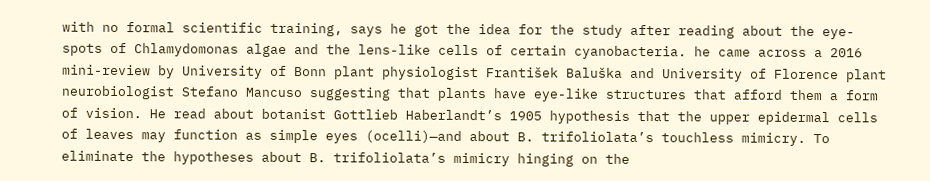with no formal scientific training, says he got the idea for the study after reading about the eye-spots of Chlamydomonas algae and the lens-like cells of certain cyanobacteria. he came across a 2016 mini-review by University of Bonn plant physiologist František Baluška and University of Florence plant neurobiologist Stefano Mancuso suggesting that plants have eye-like structures that afford them a form of vision. He read about botanist Gottlieb Haberlandt’s 1905 hypothesis that the upper epidermal cells of leaves may function as simple eyes (ocelli)—and about B. trifoliolata’s touchless mimicry. To eliminate the hypotheses about B. trifoliolata’s mimicry hinging on the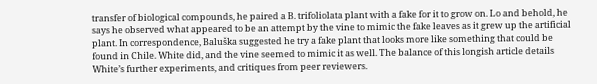transfer of biological compounds, he paired a B. trifoliolata plant with a fake for it to grow on. Lo and behold, he says he observed what appeared to be an attempt by the vine to mimic the fake leaves as it grew up the artificial plant. In correspondence, Baluška suggested he try a fake plant that looks more like something that could be found in Chile. White did, and the vine seemed to mimic it as well. The balance of this longish article details White’s further experiments, and critiques from peer reviewers.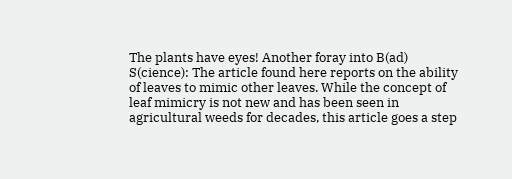The plants have eyes! Another foray into B(ad) S(cience): The article found here reports on the ability of leaves to mimic other leaves. While the concept of leaf mimicry is not new and has been seen in agricultural weeds for decades, this article goes a step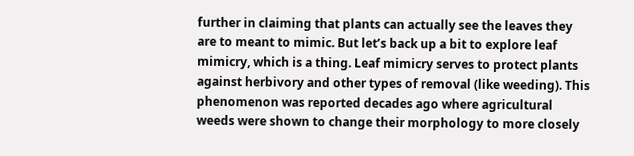further in claiming that plants can actually see the leaves they are to meant to mimic. But let’s back up a bit to explore leaf mimicry, which is a thing. Leaf mimicry serves to protect plants against herbivory and other types of removal (like weeding). This phenomenon was reported decades ago where agricultural weeds were shown to change their morphology to more closely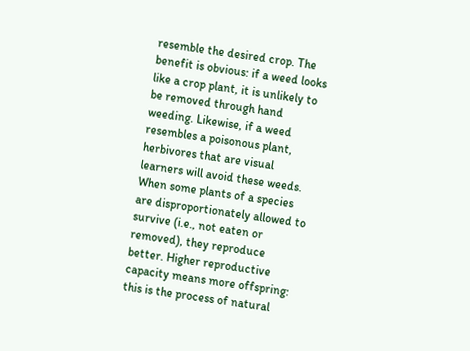resemble the desired crop. The benefit is obvious: if a weed looks like a crop plant, it is unlikely to be removed through hand weeding. Likewise, if a weed resembles a poisonous plant, herbivores that are visual learners will avoid these weeds. When some plants of a species are disproportionately allowed to survive (i.e., not eaten or removed), they reproduce better. Higher reproductive capacity means more offspring: this is the process of natural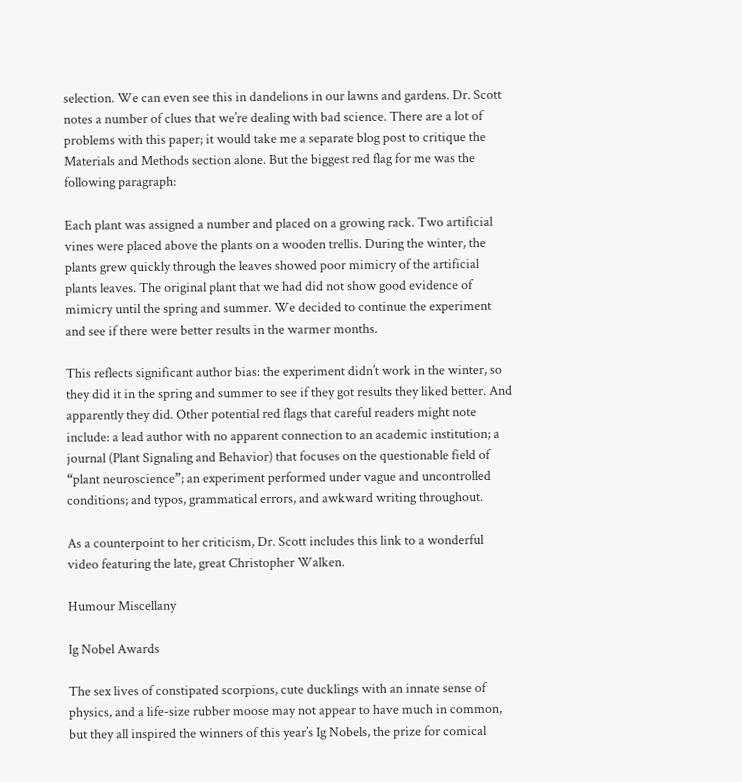selection. We can even see this in dandelions in our lawns and gardens. Dr. Scott notes a number of clues that we’re dealing with bad science. There are a lot of problems with this paper; it would take me a separate blog post to critique the Materials and Methods section alone. But the biggest red flag for me was the following paragraph:

Each plant was assigned a number and placed on a growing rack. Two artificial vines were placed above the plants on a wooden trellis. During the winter, the plants grew quickly through the leaves showed poor mimicry of the artificial plants leaves. The original plant that we had did not show good evidence of mimicry until the spring and summer. We decided to continue the experiment and see if there were better results in the warmer months.

This reflects significant author bias: the experiment didn’t work in the winter, so they did it in the spring and summer to see if they got results they liked better. And apparently they did. Other potential red flags that careful readers might note include: a lead author with no apparent connection to an academic institution; a journal (Plant Signaling and Behavior) that focuses on the questionable field of “plant neuroscience”; an experiment performed under vague and uncontrolled conditions; and typos, grammatical errors, and awkward writing throughout.

As a counterpoint to her criticism, Dr. Scott includes this link to a wonderful video featuring the late, great Christopher Walken.

Humour Miscellany

Ig Nobel Awards

The sex lives of constipated scorpions, cute ducklings with an innate sense of physics, and a life-size rubber moose may not appear to have much in common, but they all inspired the winners of this year’s Ig Nobels, the prize for comical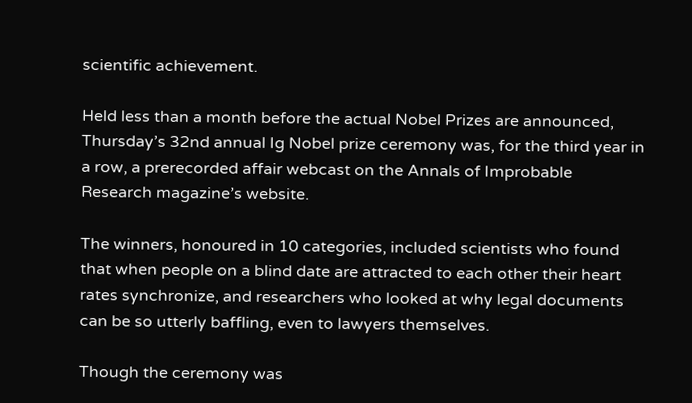scientific achievement.

Held less than a month before the actual Nobel Prizes are announced, Thursday’s 32nd annual Ig Nobel prize ceremony was, for the third year in a row, a prerecorded affair webcast on the Annals of Improbable Research magazine’s website.

The winners, honoured in 10 categories, included scientists who found that when people on a blind date are attracted to each other their heart rates synchronize, and researchers who looked at why legal documents can be so utterly baffling, even to lawyers themselves.

Though the ceremony was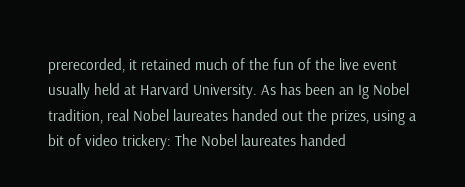prerecorded, it retained much of the fun of the live event usually held at Harvard University. As has been an Ig Nobel tradition, real Nobel laureates handed out the prizes, using a bit of video trickery: The Nobel laureates handed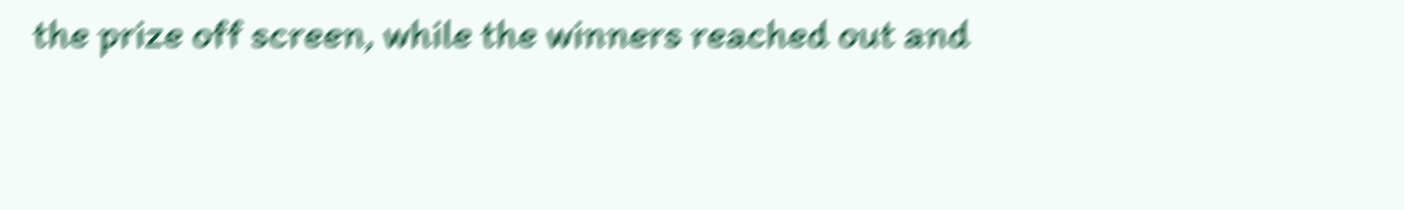the prize off screen, while the winners reached out and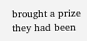brought a prize they had been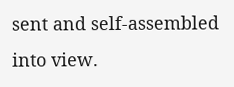sent and self-assembled into view.